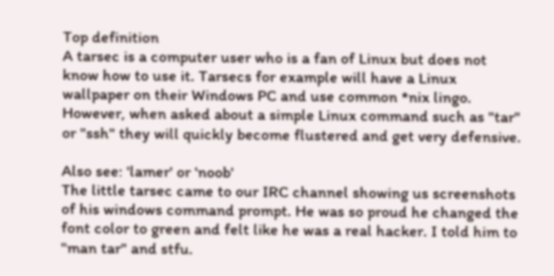Top definition
A tarsec is a computer user who is a fan of Linux but does not know how to use it. Tarsecs for example will have a Linux wallpaper on their Windows PC and use common *nix lingo. However, when asked about a simple Linux command such as "tar" or "ssh" they will quickly become flustered and get very defensive.

Also see: 'lamer' or 'noob'
The little tarsec came to our IRC channel showing us screenshots of his windows command prompt. He was so proud he changed the font color to green and felt like he was a real hacker. I told him to "man tar" and stfu.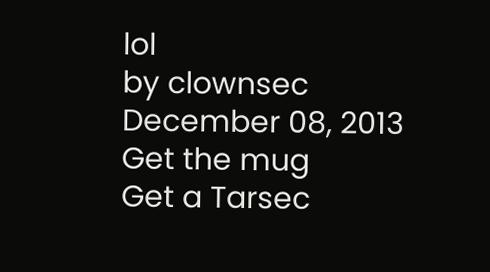lol
by clownsec December 08, 2013
Get the mug
Get a Tarsec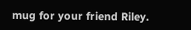mug for your friend Riley.